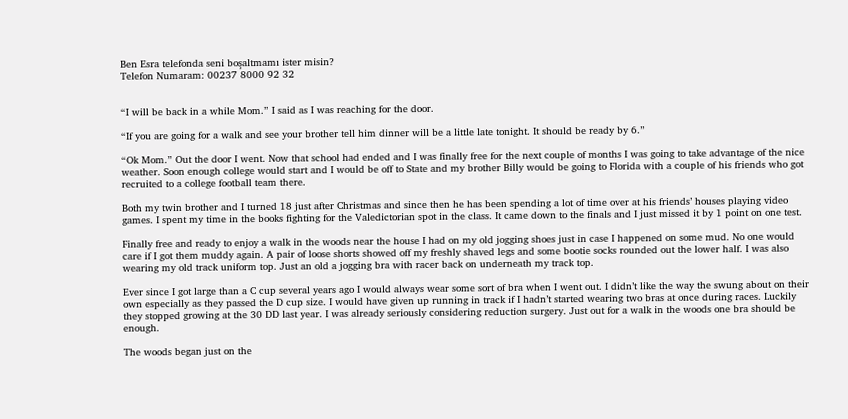Ben Esra telefonda seni boşaltmamı ister misin?
Telefon Numaram: 00237 8000 92 32


“I will be back in a while Mom.” I said as I was reaching for the door.

“If you are going for a walk and see your brother tell him dinner will be a little late tonight. It should be ready by 6.”

“Ok Mom.” Out the door I went. Now that school had ended and I was finally free for the next couple of months I was going to take advantage of the nice weather. Soon enough college would start and I would be off to State and my brother Billy would be going to Florida with a couple of his friends who got recruited to a college football team there.

Both my twin brother and I turned 18 just after Christmas and since then he has been spending a lot of time over at his friends’ houses playing video games. I spent my time in the books fighting for the Valedictorian spot in the class. It came down to the finals and I just missed it by 1 point on one test.

Finally free and ready to enjoy a walk in the woods near the house I had on my old jogging shoes just in case I happened on some mud. No one would care if I got them muddy again. A pair of loose shorts showed off my freshly shaved legs and some bootie socks rounded out the lower half. I was also wearing my old track uniform top. Just an old a jogging bra with racer back on underneath my track top.

Ever since I got large than a C cup several years ago I would always wear some sort of bra when I went out. I didn’t like the way the swung about on their own especially as they passed the D cup size. I would have given up running in track if I hadn’t started wearing two bras at once during races. Luckily they stopped growing at the 30 DD last year. I was already seriously considering reduction surgery. Just out for a walk in the woods one bra should be enough.

The woods began just on the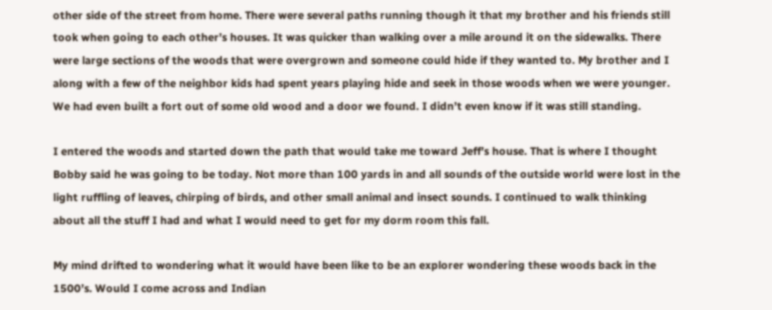other side of the street from home. There were several paths running though it that my brother and his friends still took when going to each other’s houses. It was quicker than walking over a mile around it on the sidewalks. There were large sections of the woods that were overgrown and someone could hide if they wanted to. My brother and I along with a few of the neighbor kids had spent years playing hide and seek in those woods when we were younger. We had even built a fort out of some old wood and a door we found. I didn’t even know if it was still standing.

I entered the woods and started down the path that would take me toward Jeff’s house. That is where I thought Bobby said he was going to be today. Not more than 100 yards in and all sounds of the outside world were lost in the light ruffling of leaves, chirping of birds, and other small animal and insect sounds. I continued to walk thinking about all the stuff I had and what I would need to get for my dorm room this fall.

My mind drifted to wondering what it would have been like to be an explorer wondering these woods back in the 1500’s. Would I come across and Indian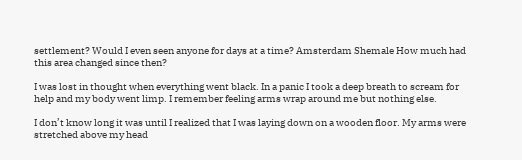settlement? Would I even seen anyone for days at a time? Amsterdam Shemale How much had this area changed since then?

I was lost in thought when everything went black. In a panic I took a deep breath to scream for help and my body went limp. I remember feeling arms wrap around me but nothing else.

I don’t know long it was until I realized that I was laying down on a wooden floor. My arms were stretched above my head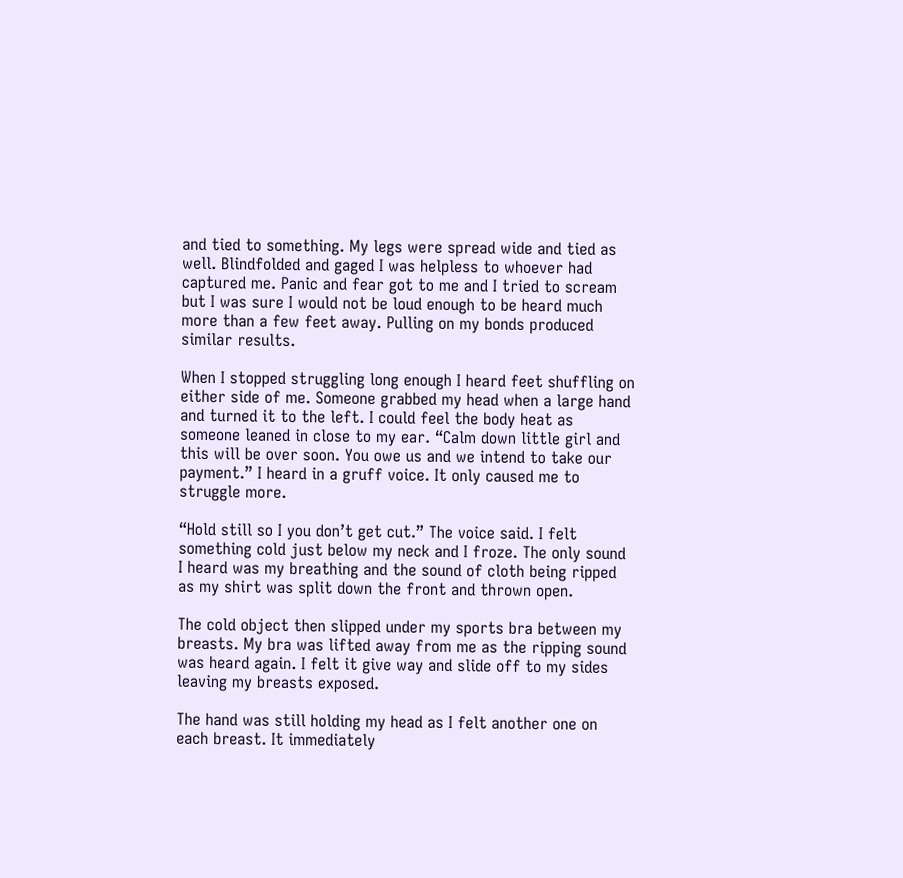and tied to something. My legs were spread wide and tied as well. Blindfolded and gaged I was helpless to whoever had captured me. Panic and fear got to me and I tried to scream but I was sure I would not be loud enough to be heard much more than a few feet away. Pulling on my bonds produced similar results.

When I stopped struggling long enough I heard feet shuffling on either side of me. Someone grabbed my head when a large hand and turned it to the left. I could feel the body heat as someone leaned in close to my ear. “Calm down little girl and this will be over soon. You owe us and we intend to take our payment.” I heard in a gruff voice. It only caused me to struggle more.

“Hold still so I you don’t get cut.” The voice said. I felt something cold just below my neck and I froze. The only sound I heard was my breathing and the sound of cloth being ripped as my shirt was split down the front and thrown open.

The cold object then slipped under my sports bra between my breasts. My bra was lifted away from me as the ripping sound was heard again. I felt it give way and slide off to my sides leaving my breasts exposed.

The hand was still holding my head as I felt another one on each breast. It immediately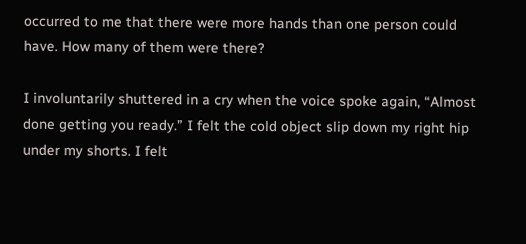occurred to me that there were more hands than one person could have. How many of them were there?

I involuntarily shuttered in a cry when the voice spoke again, “Almost done getting you ready.” I felt the cold object slip down my right hip under my shorts. I felt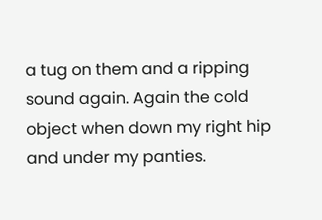a tug on them and a ripping sound again. Again the cold object when down my right hip and under my panties.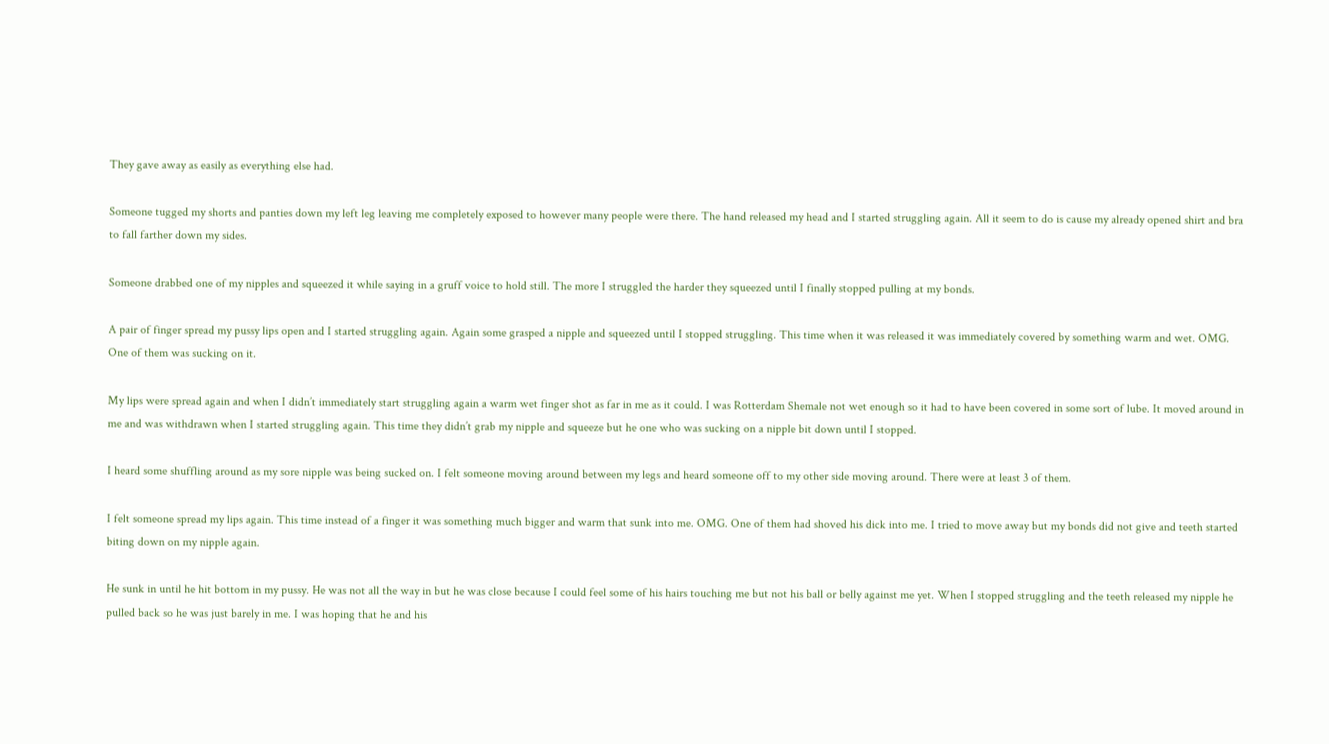They gave away as easily as everything else had.

Someone tugged my shorts and panties down my left leg leaving me completely exposed to however many people were there. The hand released my head and I started struggling again. All it seem to do is cause my already opened shirt and bra to fall farther down my sides.

Someone drabbed one of my nipples and squeezed it while saying in a gruff voice to hold still. The more I struggled the harder they squeezed until I finally stopped pulling at my bonds.

A pair of finger spread my pussy lips open and I started struggling again. Again some grasped a nipple and squeezed until I stopped struggling. This time when it was released it was immediately covered by something warm and wet. OMG. One of them was sucking on it.

My lips were spread again and when I didn’t immediately start struggling again a warm wet finger shot as far in me as it could. I was Rotterdam Shemale not wet enough so it had to have been covered in some sort of lube. It moved around in me and was withdrawn when I started struggling again. This time they didn’t grab my nipple and squeeze but he one who was sucking on a nipple bit down until I stopped.

I heard some shuffling around as my sore nipple was being sucked on. I felt someone moving around between my legs and heard someone off to my other side moving around. There were at least 3 of them.

I felt someone spread my lips again. This time instead of a finger it was something much bigger and warm that sunk into me. OMG. One of them had shoved his dick into me. I tried to move away but my bonds did not give and teeth started biting down on my nipple again.

He sunk in until he hit bottom in my pussy. He was not all the way in but he was close because I could feel some of his hairs touching me but not his ball or belly against me yet. When I stopped struggling and the teeth released my nipple he pulled back so he was just barely in me. I was hoping that he and his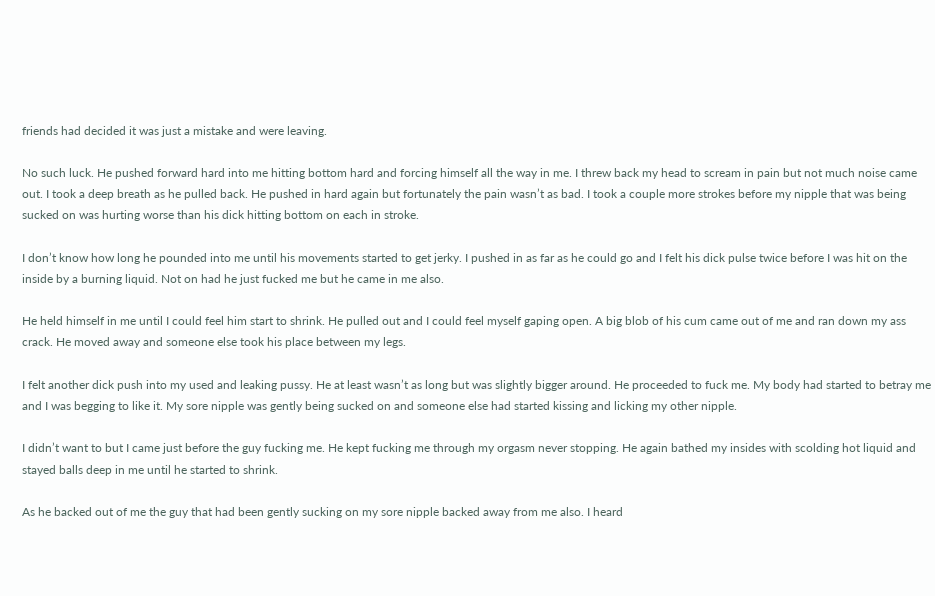friends had decided it was just a mistake and were leaving.

No such luck. He pushed forward hard into me hitting bottom hard and forcing himself all the way in me. I threw back my head to scream in pain but not much noise came out. I took a deep breath as he pulled back. He pushed in hard again but fortunately the pain wasn’t as bad. I took a couple more strokes before my nipple that was being sucked on was hurting worse than his dick hitting bottom on each in stroke.

I don’t know how long he pounded into me until his movements started to get jerky. I pushed in as far as he could go and I felt his dick pulse twice before I was hit on the inside by a burning liquid. Not on had he just fucked me but he came in me also.

He held himself in me until I could feel him start to shrink. He pulled out and I could feel myself gaping open. A big blob of his cum came out of me and ran down my ass crack. He moved away and someone else took his place between my legs.

I felt another dick push into my used and leaking pussy. He at least wasn’t as long but was slightly bigger around. He proceeded to fuck me. My body had started to betray me and I was begging to like it. My sore nipple was gently being sucked on and someone else had started kissing and licking my other nipple.

I didn’t want to but I came just before the guy fucking me. He kept fucking me through my orgasm never stopping. He again bathed my insides with scolding hot liquid and stayed balls deep in me until he started to shrink.

As he backed out of me the guy that had been gently sucking on my sore nipple backed away from me also. I heard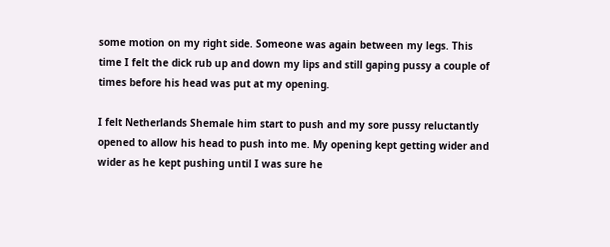some motion on my right side. Someone was again between my legs. This time I felt the dick rub up and down my lips and still gaping pussy a couple of times before his head was put at my opening.

I felt Netherlands Shemale him start to push and my sore pussy reluctantly opened to allow his head to push into me. My opening kept getting wider and wider as he kept pushing until I was sure he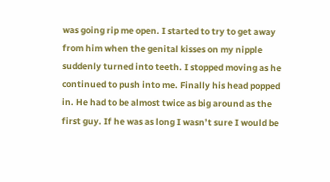was going rip me open. I started to try to get away from him when the genital kisses on my nipple suddenly turned into teeth. I stopped moving as he continued to push into me. Finally his head popped in. He had to be almost twice as big around as the first guy. If he was as long I wasn’t sure I would be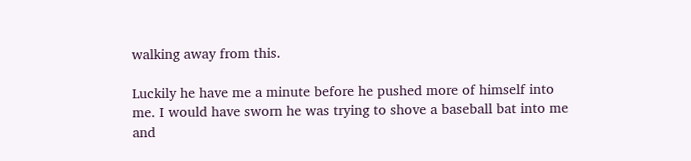walking away from this.

Luckily he have me a minute before he pushed more of himself into me. I would have sworn he was trying to shove a baseball bat into me and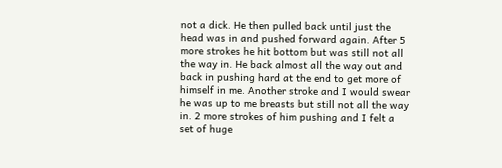not a dick. He then pulled back until just the head was in and pushed forward again. After 5 more strokes he hit bottom but was still not all the way in. He back almost all the way out and back in pushing hard at the end to get more of himself in me. Another stroke and I would swear he was up to me breasts but still not all the way in. 2 more strokes of him pushing and I felt a set of huge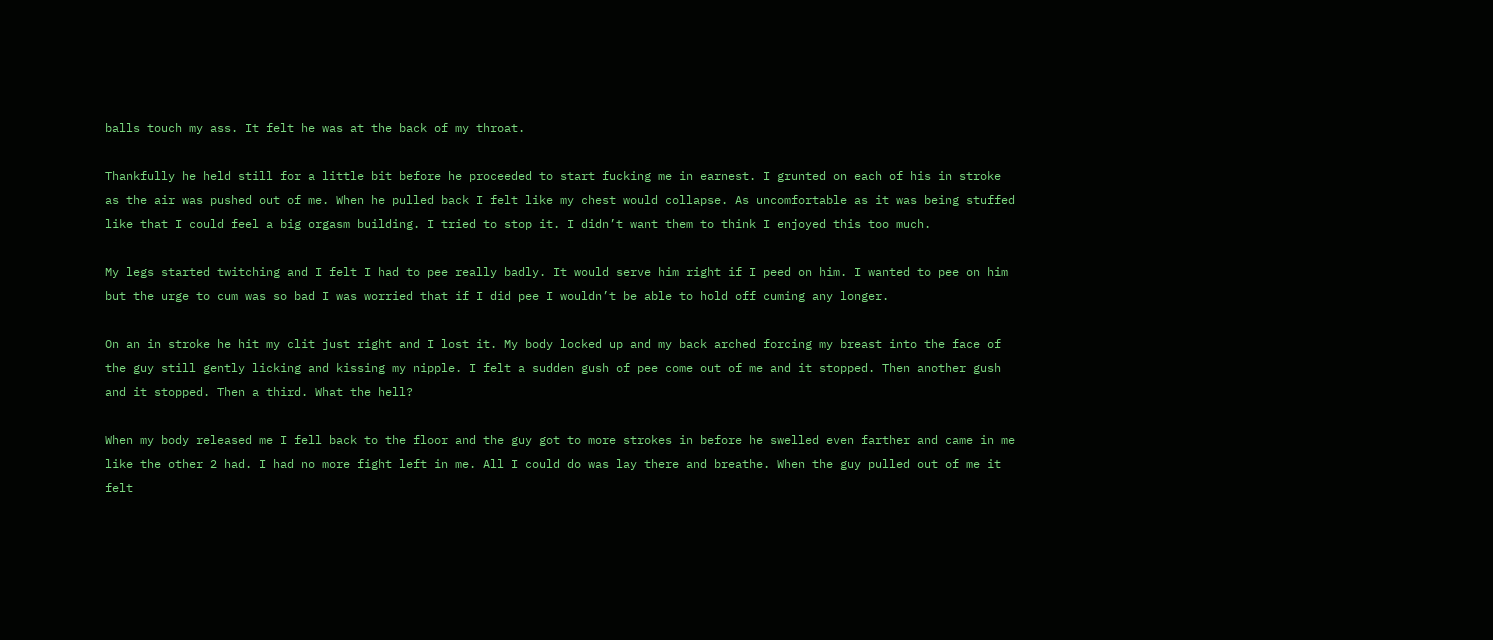balls touch my ass. It felt he was at the back of my throat.

Thankfully he held still for a little bit before he proceeded to start fucking me in earnest. I grunted on each of his in stroke as the air was pushed out of me. When he pulled back I felt like my chest would collapse. As uncomfortable as it was being stuffed like that I could feel a big orgasm building. I tried to stop it. I didn’t want them to think I enjoyed this too much.

My legs started twitching and I felt I had to pee really badly. It would serve him right if I peed on him. I wanted to pee on him but the urge to cum was so bad I was worried that if I did pee I wouldn’t be able to hold off cuming any longer.

On an in stroke he hit my clit just right and I lost it. My body locked up and my back arched forcing my breast into the face of the guy still gently licking and kissing my nipple. I felt a sudden gush of pee come out of me and it stopped. Then another gush and it stopped. Then a third. What the hell?

When my body released me I fell back to the floor and the guy got to more strokes in before he swelled even farther and came in me like the other 2 had. I had no more fight left in me. All I could do was lay there and breathe. When the guy pulled out of me it felt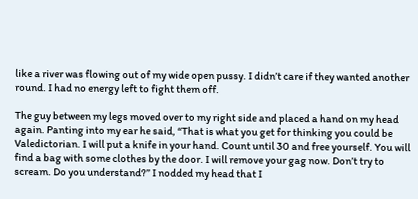like a river was flowing out of my wide open pussy. I didn’t care if they wanted another round. I had no energy left to fight them off.

The guy between my legs moved over to my right side and placed a hand on my head again. Panting into my ear he said, “That is what you get for thinking you could be Valedictorian. I will put a knife in your hand. Count until 30 and free yourself. You will find a bag with some clothes by the door. I will remove your gag now. Don’t try to scream. Do you understand?” I nodded my head that I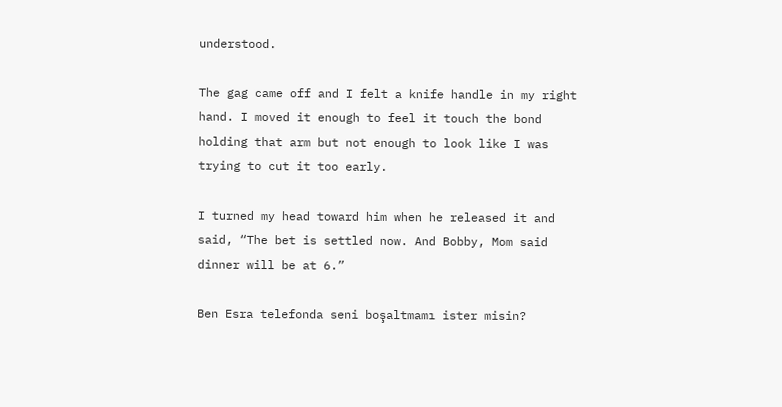understood.

The gag came off and I felt a knife handle in my right hand. I moved it enough to feel it touch the bond holding that arm but not enough to look like I was trying to cut it too early.

I turned my head toward him when he released it and said, “The bet is settled now. And Bobby, Mom said dinner will be at 6.”

Ben Esra telefonda seni boşaltmamı ister misin?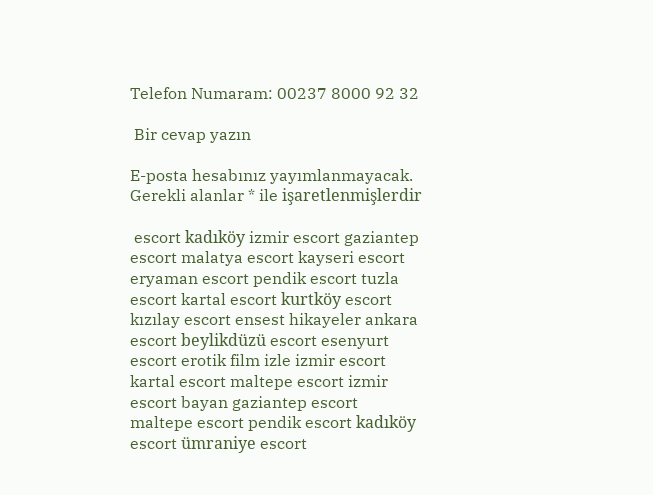Telefon Numaram: 00237 8000 92 32

 Bir cevap yazın

E-posta hesabınız yayımlanmayacak. Gerekli alanlar * ile işaretlenmişlerdir

 escort kadıköy izmir escort gaziantep escort malatya escort kayseri escort eryaman escort pendik escort tuzla escort kartal escort kurtköy escort kızılay escort ensest hikayeler ankara escort beylikdüzü escort esenyurt escort erotik film izle izmir escort kartal escort maltepe escort izmir escort bayan gaziantep escort maltepe escort pendik escort kadıköy escort ümraniye escort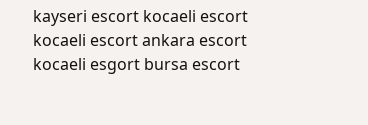kayseri escort kocaeli escort kocaeli escort ankara escort kocaeli esgort bursa escort